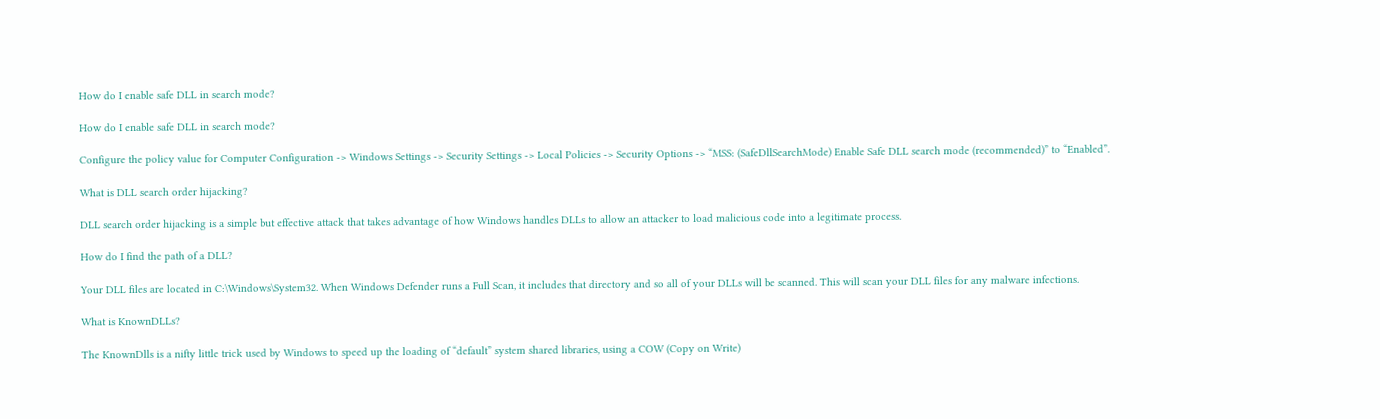How do I enable safe DLL in search mode?

How do I enable safe DLL in search mode?

Configure the policy value for Computer Configuration -> Windows Settings -> Security Settings -> Local Policies -> Security Options -> “MSS: (SafeDllSearchMode) Enable Safe DLL search mode (recommended)” to “Enabled”.

What is DLL search order hijacking?

DLL search order hijacking is a simple but effective attack that takes advantage of how Windows handles DLLs to allow an attacker to load malicious code into a legitimate process.

How do I find the path of a DLL?

Your DLL files are located in C:\Windows\System32. When Windows Defender runs a Full Scan, it includes that directory and so all of your DLLs will be scanned. This will scan your DLL files for any malware infections.

What is KnownDLLs?

The KnownDlls is a nifty little trick used by Windows to speed up the loading of “default” system shared libraries, using a COW (Copy on Write)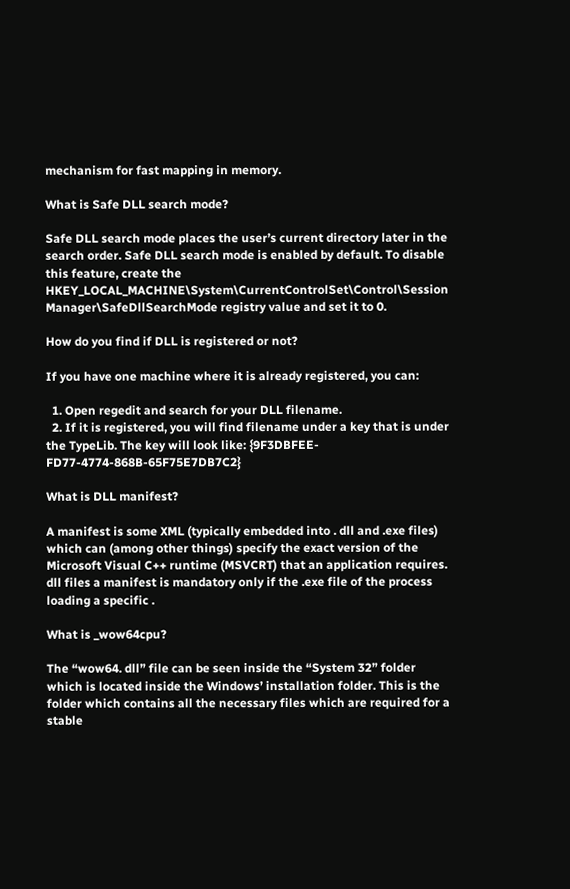mechanism for fast mapping in memory.

What is Safe DLL search mode?

Safe DLL search mode places the user’s current directory later in the search order. Safe DLL search mode is enabled by default. To disable this feature, create the HKEY_LOCAL_MACHINE\System\CurrentControlSet\Control\Session Manager\SafeDllSearchMode registry value and set it to 0.

How do you find if DLL is registered or not?

If you have one machine where it is already registered, you can:

  1. Open regedit and search for your DLL filename.
  2. If it is registered, you will find filename under a key that is under the TypeLib. The key will look like: {9F3DBFEE-FD77-4774-868B-65F75E7DB7C2}

What is DLL manifest?

A manifest is some XML (typically embedded into . dll and .exe files) which can (among other things) specify the exact version of the Microsoft Visual C++ runtime (MSVCRT) that an application requires. dll files a manifest is mandatory only if the .exe file of the process loading a specific .

What is _wow64cpu?

The “wow64. dll” file can be seen inside the “System 32” folder which is located inside the Windows’ installation folder. This is the folder which contains all the necessary files which are required for a stable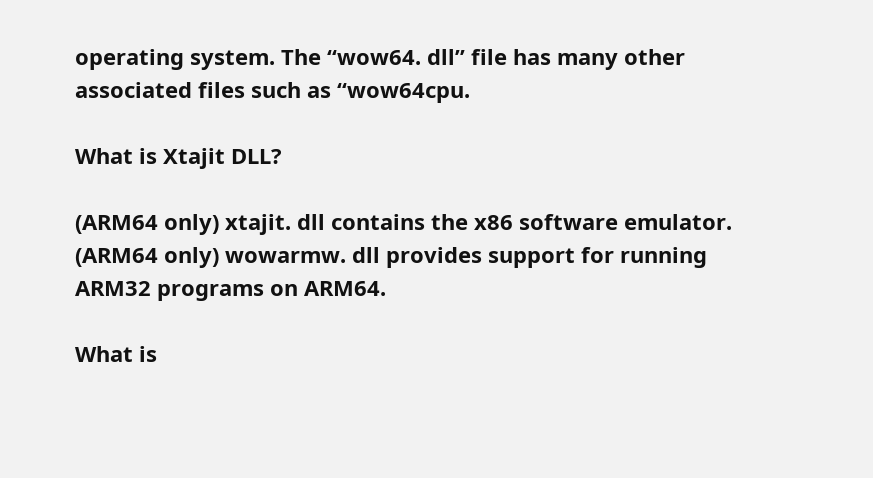operating system. The “wow64. dll” file has many other associated files such as “wow64cpu.

What is Xtajit DLL?

(ARM64 only) xtajit. dll contains the x86 software emulator. (ARM64 only) wowarmw. dll provides support for running ARM32 programs on ARM64.

What is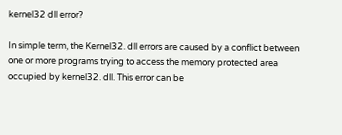kernel32 dll error?

In simple term, the Kernel32. dll errors are caused by a conflict between one or more programs trying to access the memory protected area occupied by kernel32. dll. This error can be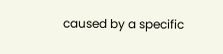caused by a specific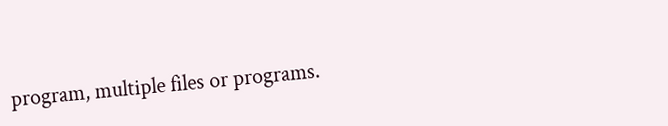program, multiple files or programs.